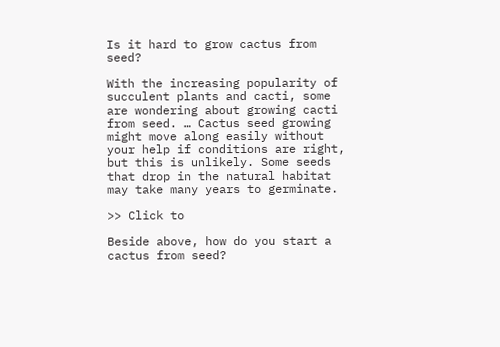Is it hard to grow cactus from seed?

With the increasing popularity of succulent plants and cacti, some are wondering about growing cacti from seed. … Cactus seed growing might move along easily without your help if conditions are right, but this is unlikely. Some seeds that drop in the natural habitat may take many years to germinate.

>> Click to

Beside above, how do you start a cactus from seed?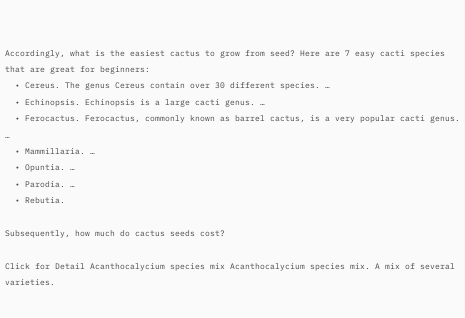Accordingly, what is the easiest cactus to grow from seed? Here are 7 easy cacti species that are great for beginners:
  • Cereus. The genus Cereus contain over 30 different species. …
  • Echinopsis. Echinopsis is a large cacti genus. …
  • Ferocactus. Ferocactus, commonly known as barrel cactus, is a very popular cacti genus. …
  • Mammillaria. …
  • Opuntia. …
  • Parodia. …
  • Rebutia.

Subsequently, how much do cactus seeds cost?

Click for Detail Acanthocalycium species mix Acanthocalycium species mix. A mix of several varieties.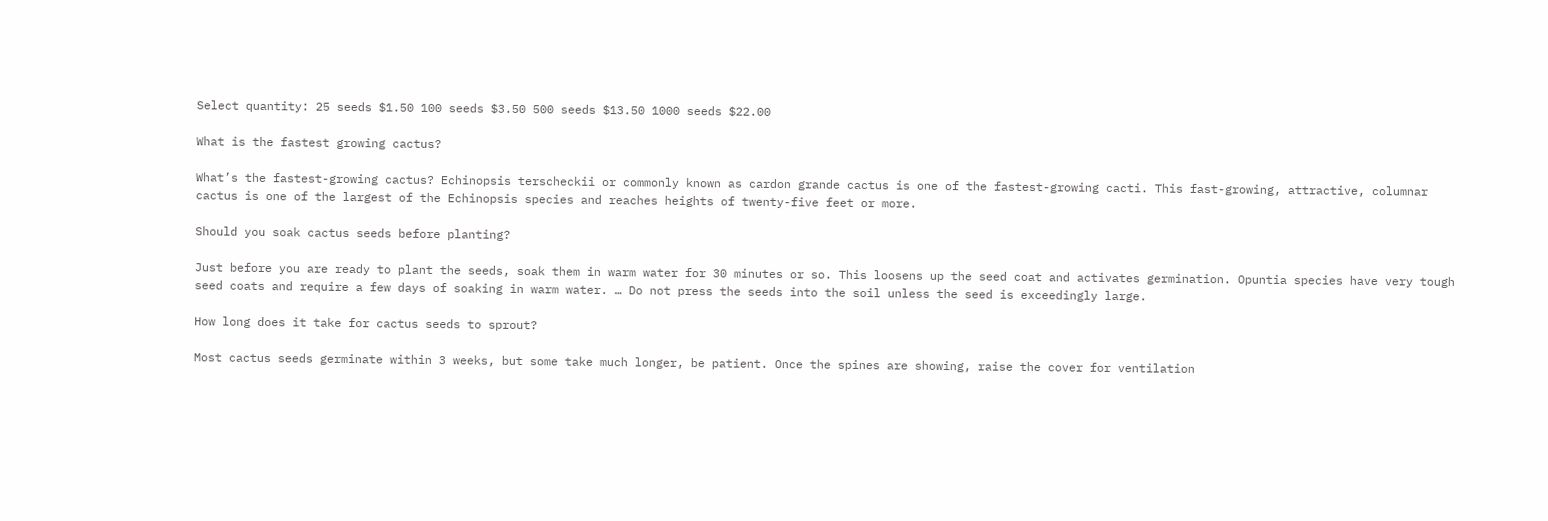Select quantity: 25 seeds $1.50 100 seeds $3.50 500 seeds $13.50 1000 seeds $22.00

What is the fastest growing cactus?

What’s the fastest-growing cactus? Echinopsis terscheckii or commonly known as cardon grande cactus is one of the fastest-growing cacti. This fast-growing, attractive, columnar cactus is one of the largest of the Echinopsis species and reaches heights of twenty-five feet or more.

Should you soak cactus seeds before planting?

Just before you are ready to plant the seeds, soak them in warm water for 30 minutes or so. This loosens up the seed coat and activates germination. Opuntia species have very tough seed coats and require a few days of soaking in warm water. … Do not press the seeds into the soil unless the seed is exceedingly large.

How long does it take for cactus seeds to sprout?

Most cactus seeds germinate within 3 weeks, but some take much longer, be patient. Once the spines are showing, raise the cover for ventilation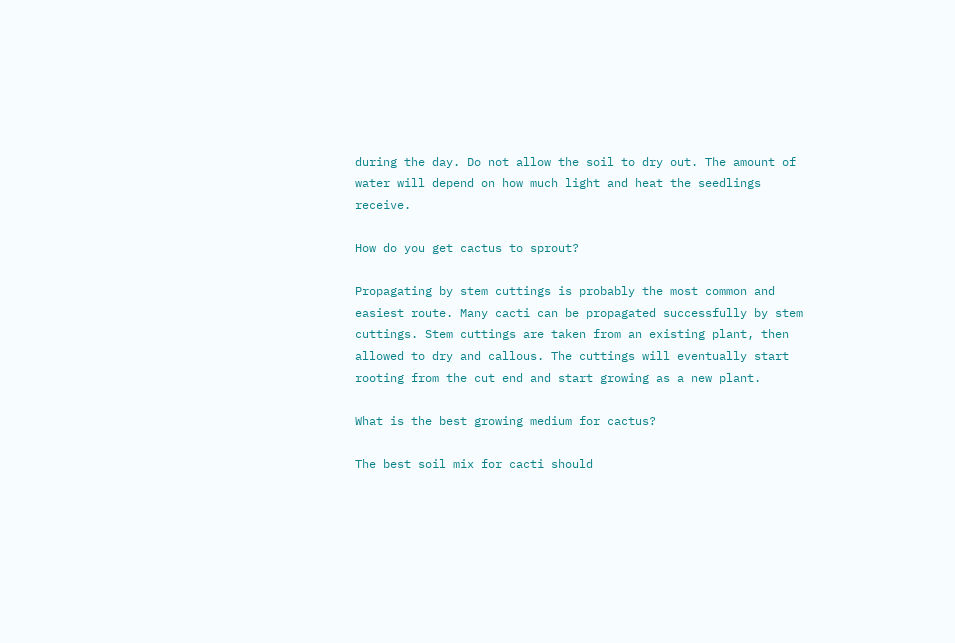during the day. Do not allow the soil to dry out. The amount of water will depend on how much light and heat the seedlings receive.

How do you get cactus to sprout?

Propagating by stem cuttings is probably the most common and easiest route. Many cacti can be propagated successfully by stem cuttings. Stem cuttings are taken from an existing plant, then allowed to dry and callous. The cuttings will eventually start rooting from the cut end and start growing as a new plant.

What is the best growing medium for cactus?

The best soil mix for cacti should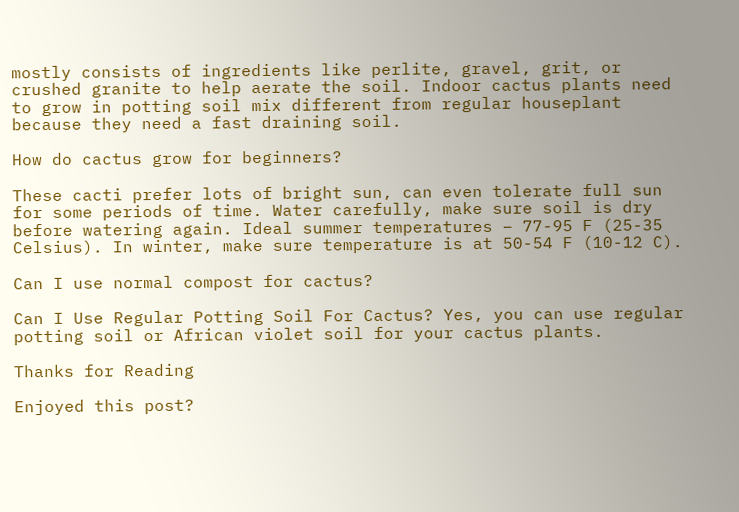mostly consists of ingredients like perlite, gravel, grit, or crushed granite to help aerate the soil. Indoor cactus plants need to grow in potting soil mix different from regular houseplant because they need a fast draining soil.

How do cactus grow for beginners?

These cacti prefer lots of bright sun, can even tolerate full sun for some periods of time. Water carefully, make sure soil is dry before watering again. Ideal summer temperatures – 77-95 F (25-35 Celsius). In winter, make sure temperature is at 50-54 F (10-12 C).

Can I use normal compost for cactus?

Can I Use Regular Potting Soil For Cactus? Yes, you can use regular potting soil or African violet soil for your cactus plants.

Thanks for Reading

Enjoyed this post?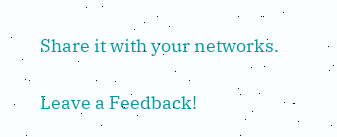Share it with your networks.

Leave a Feedback!